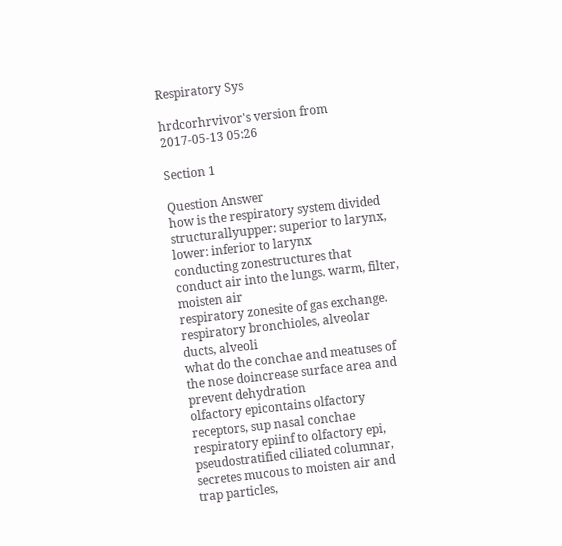Respiratory Sys

hrdcorhrvivor's version from 2017-05-13 05:26

Section 1

Question Answer
how is the respiratory system divided structurallyupper: superior to larynx, lower: inferior to larynx
conducting zonestructures that conduct air into the lungs. warm, filter, moisten air
respiratory zonesite of gas exchange. respiratory bronchioles, alveolar ducts, alveoli
what do the conchae and meatuses of the nose doincrease surface area and prevent dehydration
olfactory epicontains olfactory receptors, sup nasal conchae
respiratory epiinf to olfactory epi, pseudostratified ciliated columnar, secretes mucous to moisten air and trap particles,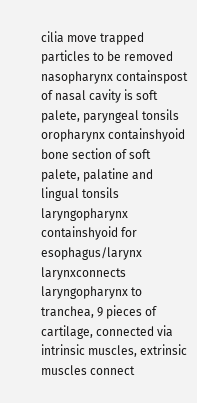cilia move trapped particles to be removed
nasopharynx containspost of nasal cavity is soft palete, paryngeal tonsils
oropharynx containshyoid bone section of soft palete, palatine and lingual tonsils
laryngopharynx containshyoid for esophagus/larynx
larynxconnects laryngopharynx to tranchea, 9 pieces of cartilage, connected via intrinsic muscles, extrinsic muscles connect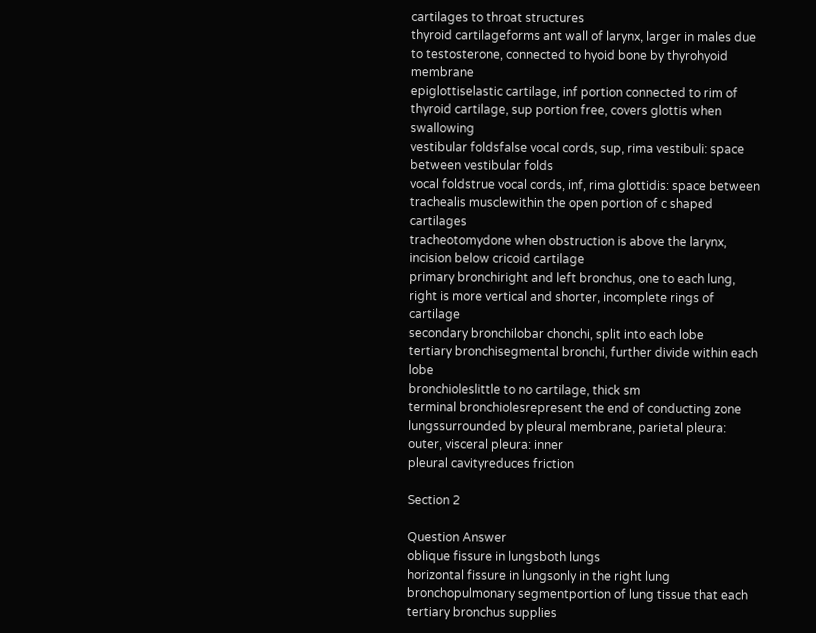cartilages to throat structures
thyroid cartilageforms ant wall of larynx, larger in males due to testosterone, connected to hyoid bone by thyrohyoid membrane
epiglottiselastic cartilage, inf portion connected to rim of thyroid cartilage, sup portion free, covers glottis when swallowing
vestibular foldsfalse vocal cords, sup, rima vestibuli: space between vestibular folds
vocal foldstrue vocal cords, inf, rima glottidis: space between
trachealis musclewithin the open portion of c shaped cartilages
tracheotomydone when obstruction is above the larynx, incision below cricoid cartilage
primary bronchiright and left bronchus, one to each lung, right is more vertical and shorter, incomplete rings of cartilage
secondary bronchilobar chonchi, split into each lobe
tertiary bronchisegmental bronchi, further divide within each lobe
bronchioleslittle to no cartilage, thick sm
terminal bronchiolesrepresent the end of conducting zone
lungssurrounded by pleural membrane, parietal pleura: outer, visceral pleura: inner
pleural cavityreduces friction

Section 2

Question Answer
oblique fissure in lungsboth lungs
horizontal fissure in lungsonly in the right lung
bronchopulmonary segmentportion of lung tissue that each tertiary bronchus supplies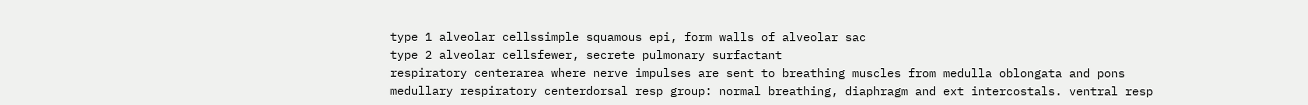type 1 alveolar cellssimple squamous epi, form walls of alveolar sac
type 2 alveolar cellsfewer, secrete pulmonary surfactant
respiratory centerarea where nerve impulses are sent to breathing muscles from medulla oblongata and pons
medullary respiratory centerdorsal resp group: normal breathing, diaphragm and ext intercostals. ventral resp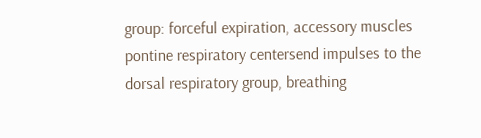group: forceful expiration, accessory muscles
pontine respiratory centersend impulses to the dorsal respiratory group, breathing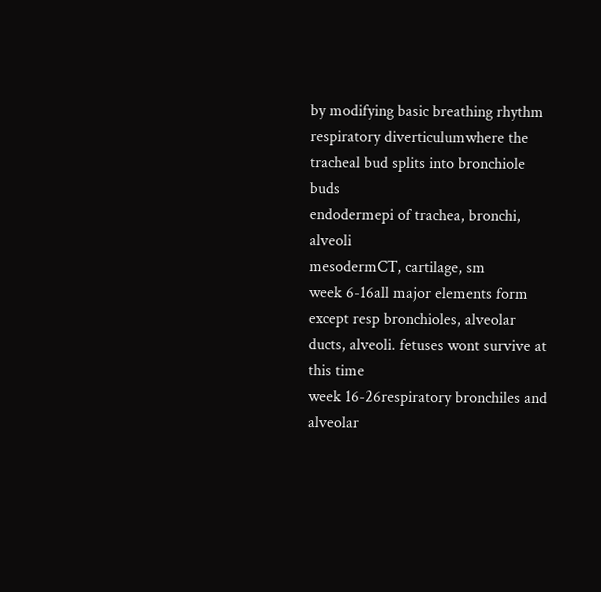by modifying basic breathing rhythm
respiratory diverticulumwhere the tracheal bud splits into bronchiole buds
endodermepi of trachea, bronchi, alveoli
mesodermCT, cartilage, sm
week 6-16all major elements form except resp bronchioles, alveolar ducts, alveoli. fetuses wont survive at this time
week 16-26respiratory bronchiles and alveolar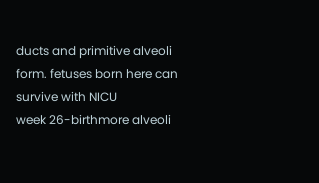ducts and primitive alveoli form. fetuses born here can survive with NICU
week 26-birthmore alveoli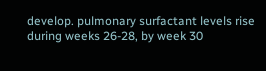develop. pulmonary surfactant levels rise during weeks 26-28, by week 30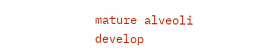mature alveoli develop